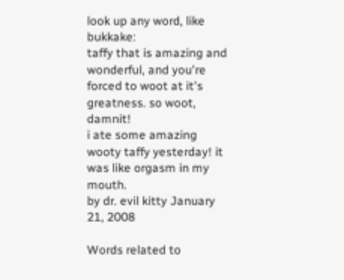look up any word, like bukkake:
taffy that is amazing and wonderful, and you're forced to woot at it's greatness. so woot, damnit!
i ate some amazing wooty taffy yesterday! it was like orgasm in my mouth.
by dr. evil kitty January 21, 2008

Words related to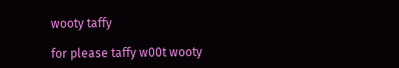wooty taffy

for please taffy w00t wooty